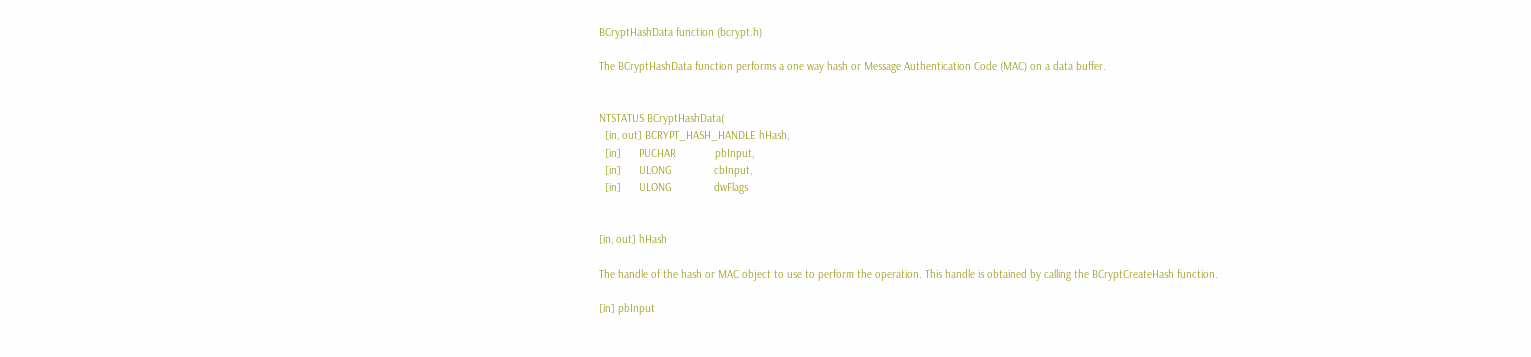BCryptHashData function (bcrypt.h)

The BCryptHashData function performs a one way hash or Message Authentication Code (MAC) on a data buffer.


NTSTATUS BCryptHashData(
  [in, out] BCRYPT_HASH_HANDLE hHash,
  [in]      PUCHAR             pbInput,
  [in]      ULONG              cbInput,
  [in]      ULONG              dwFlags


[in, out] hHash

The handle of the hash or MAC object to use to perform the operation. This handle is obtained by calling the BCryptCreateHash function.

[in] pbInput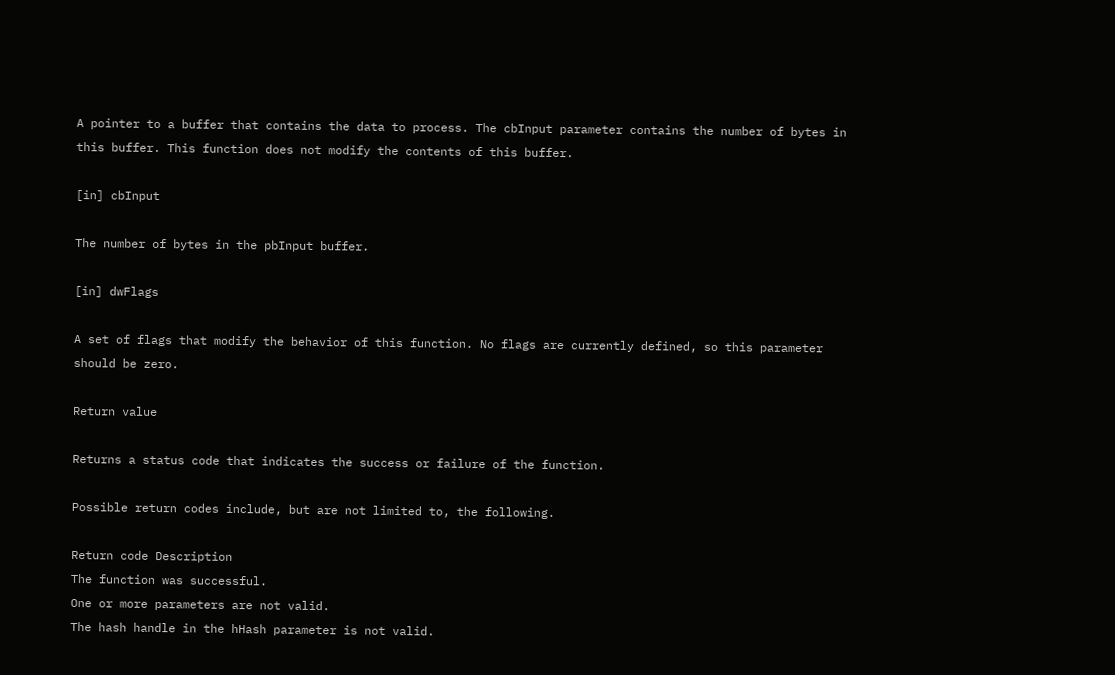A pointer to a buffer that contains the data to process. The cbInput parameter contains the number of bytes in this buffer. This function does not modify the contents of this buffer.

[in] cbInput

The number of bytes in the pbInput buffer.

[in] dwFlags

A set of flags that modify the behavior of this function. No flags are currently defined, so this parameter should be zero.

Return value

Returns a status code that indicates the success or failure of the function.

Possible return codes include, but are not limited to, the following.

Return code Description
The function was successful.
One or more parameters are not valid.
The hash handle in the hHash parameter is not valid.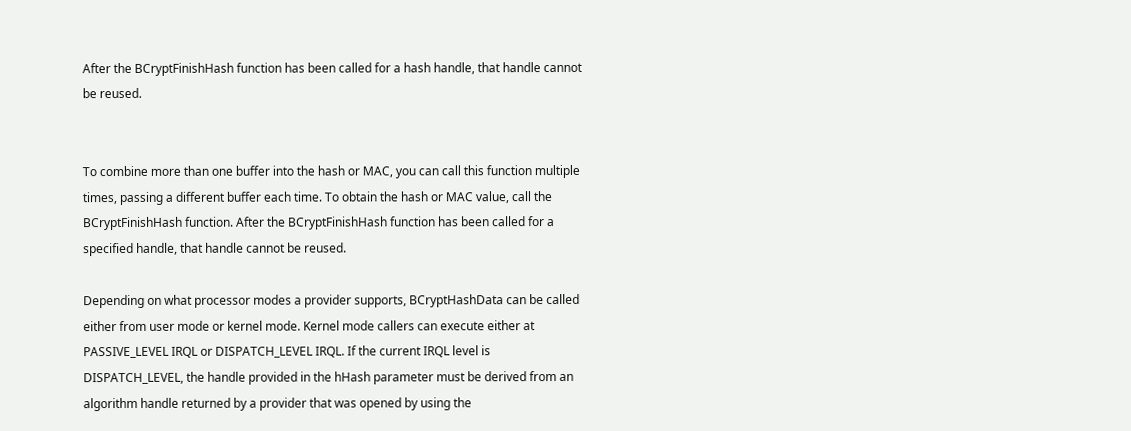After the BCryptFinishHash function has been called for a hash handle, that handle cannot be reused.


To combine more than one buffer into the hash or MAC, you can call this function multiple times, passing a different buffer each time. To obtain the hash or MAC value, call the BCryptFinishHash function. After the BCryptFinishHash function has been called for a specified handle, that handle cannot be reused.

Depending on what processor modes a provider supports, BCryptHashData can be called either from user mode or kernel mode. Kernel mode callers can execute either at PASSIVE_LEVEL IRQL or DISPATCH_LEVEL IRQL. If the current IRQL level is DISPATCH_LEVEL, the handle provided in the hHash parameter must be derived from an algorithm handle returned by a provider that was opened by using the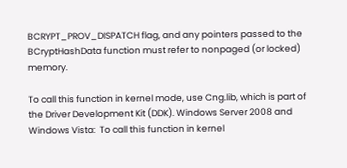BCRYPT_PROV_DISPATCH flag, and any pointers passed to the BCryptHashData function must refer to nonpaged (or locked) memory.

To call this function in kernel mode, use Cng.lib, which is part of the Driver Development Kit (DDK). Windows Server 2008 and Windows Vista:  To call this function in kernel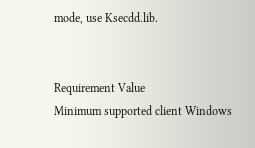mode, use Ksecdd.lib.


Requirement Value
Minimum supported client Windows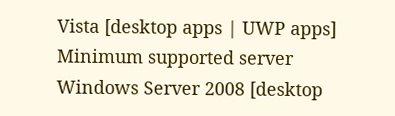Vista [desktop apps | UWP apps]
Minimum supported server Windows Server 2008 [desktop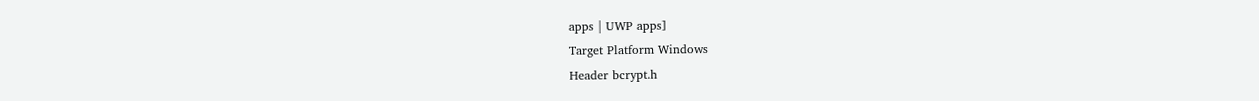apps | UWP apps]
Target Platform Windows
Header bcrypt.h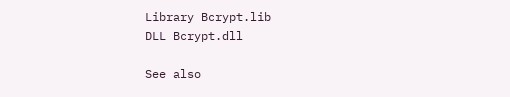Library Bcrypt.lib
DLL Bcrypt.dll

See also